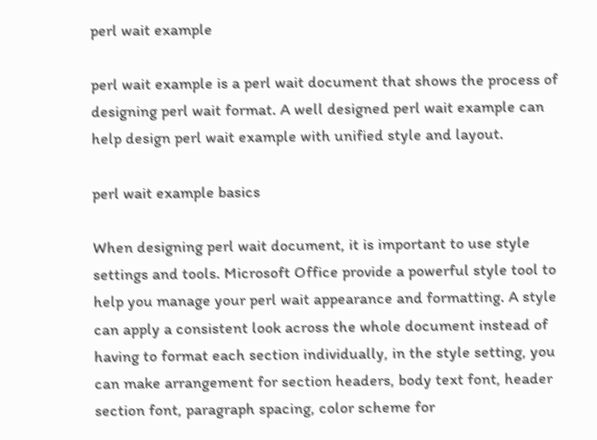perl wait example

perl wait example is a perl wait document that shows the process of designing perl wait format. A well designed perl wait example can help design perl wait example with unified style and layout.

perl wait example basics

When designing perl wait document, it is important to use style settings and tools. Microsoft Office provide a powerful style tool to help you manage your perl wait appearance and formatting. A style can apply a consistent look across the whole document instead of having to format each section individually, in the style setting, you can make arrangement for section headers, body text font, header section font, paragraph spacing, color scheme for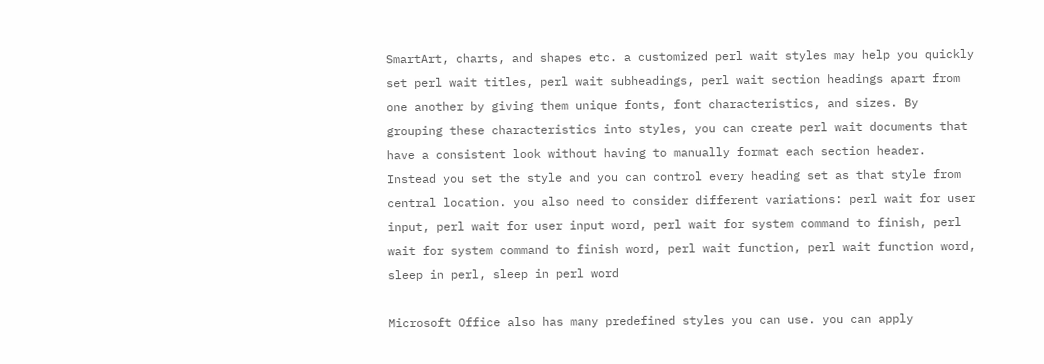SmartArt, charts, and shapes etc. a customized perl wait styles may help you quickly set perl wait titles, perl wait subheadings, perl wait section headings apart from one another by giving them unique fonts, font characteristics, and sizes. By grouping these characteristics into styles, you can create perl wait documents that have a consistent look without having to manually format each section header. Instead you set the style and you can control every heading set as that style from central location. you also need to consider different variations: perl wait for user input, perl wait for user input word, perl wait for system command to finish, perl wait for system command to finish word, perl wait function, perl wait function word, sleep in perl, sleep in perl word

Microsoft Office also has many predefined styles you can use. you can apply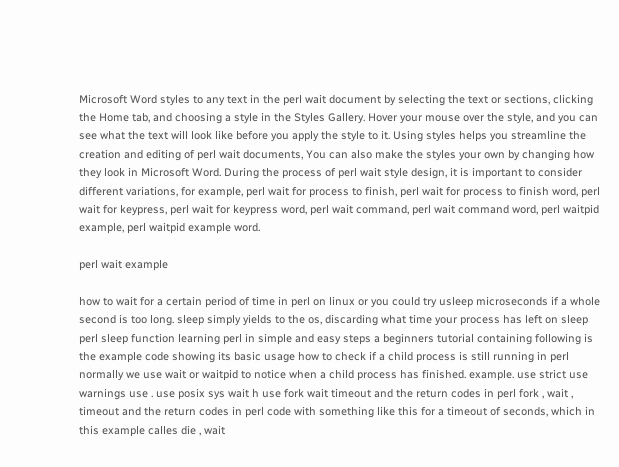Microsoft Word styles to any text in the perl wait document by selecting the text or sections, clicking the Home tab, and choosing a style in the Styles Gallery. Hover your mouse over the style, and you can see what the text will look like before you apply the style to it. Using styles helps you streamline the creation and editing of perl wait documents, You can also make the styles your own by changing how they look in Microsoft Word. During the process of perl wait style design, it is important to consider different variations, for example, perl wait for process to finish, perl wait for process to finish word, perl wait for keypress, perl wait for keypress word, perl wait command, perl wait command word, perl waitpid example, perl waitpid example word.

perl wait example

how to wait for a certain period of time in perl on linux or you could try usleep microseconds if a whole second is too long. sleep simply yields to the os, discarding what time your process has left on sleep perl sleep function learning perl in simple and easy steps a beginners tutorial containing following is the example code showing its basic usage how to check if a child process is still running in perl normally we use wait or waitpid to notice when a child process has finished. example. use strict use warnings use . use posix sys wait h use fork wait timeout and the return codes in perl fork , wait , timeout and the return codes in perl code with something like this for a timeout of seconds, which in this example calles die , wait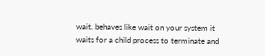wait. behaves like wait on your system it waits for a child process to terminate and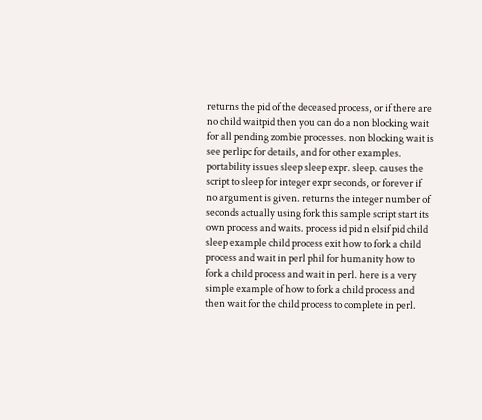returns the pid of the deceased process, or if there are no child waitpid then you can do a non blocking wait for all pending zombie processes. non blocking wait is see perlipc for details, and for other examples. portability issues sleep sleep expr. sleep. causes the script to sleep for integer expr seconds, or forever if no argument is given. returns the integer number of seconds actually using fork this sample script start its own process and waits. process id pid n elsif pid child sleep example child process exit how to fork a child process and wait in perl phil for humanity how to fork a child process and wait in perl. here is a very simple example of how to fork a child process and then wait for the child process to complete in perl.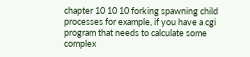chapter 10 10 10 forking spawning child processes for example, if you have a cgi program that needs to calculate some complex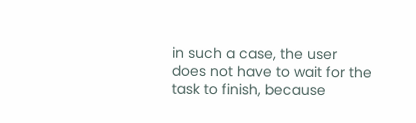in such a case, the user does not have to wait for the task to finish, because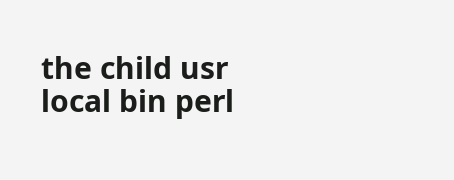the child usr local bin perl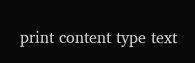print content type text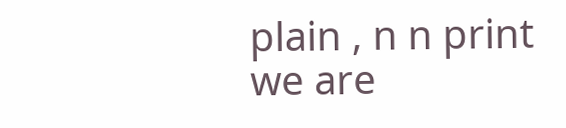plain , n n print we are